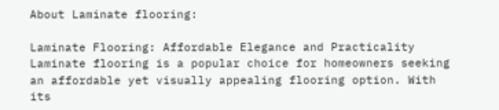About Laminate flooring:

Laminate Flooring: Affordable Elegance and Practicality
Laminate flooring is a popular choice for homeowners seeking an affordable yet visually appealing flooring option. With its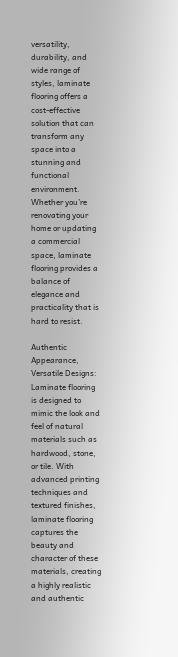versatility, durability, and wide range of styles, laminate flooring offers a cost-effective solution that can transform any space into a stunning and functional environment. Whether you’re renovating your home or updating a commercial space, laminate flooring provides a balance of elegance and practicality that is hard to resist.

Authentic Appearance, Versatile Designs:
Laminate flooring is designed to mimic the look and feel of natural materials such as hardwood, stone, or tile. With advanced printing techniques and textured finishes, laminate flooring captures the beauty and character of these materials, creating a highly realistic and authentic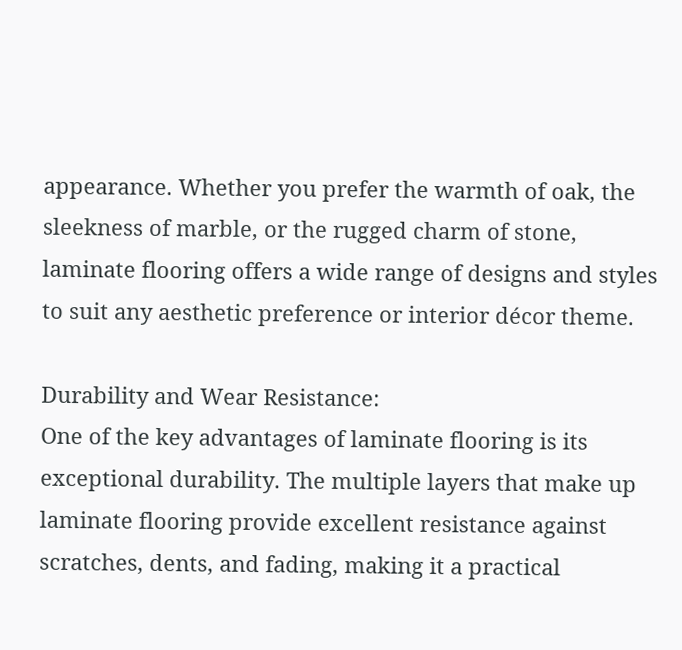appearance. Whether you prefer the warmth of oak, the sleekness of marble, or the rugged charm of stone, laminate flooring offers a wide range of designs and styles to suit any aesthetic preference or interior décor theme.

Durability and Wear Resistance:
One of the key advantages of laminate flooring is its exceptional durability. The multiple layers that make up laminate flooring provide excellent resistance against scratches, dents, and fading, making it a practical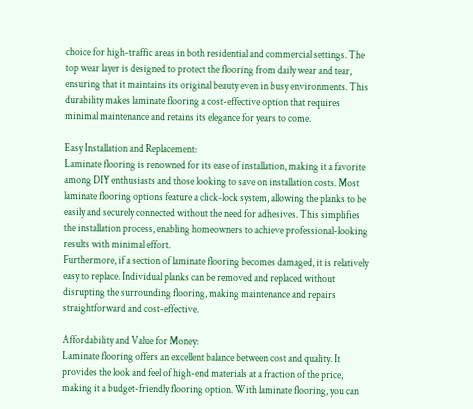choice for high-traffic areas in both residential and commercial settings. The top wear layer is designed to protect the flooring from daily wear and tear, ensuring that it maintains its original beauty even in busy environments. This durability makes laminate flooring a cost-effective option that requires minimal maintenance and retains its elegance for years to come.

Easy Installation and Replacement:
Laminate flooring is renowned for its ease of installation, making it a favorite among DIY enthusiasts and those looking to save on installation costs. Most laminate flooring options feature a click-lock system, allowing the planks to be easily and securely connected without the need for adhesives. This simplifies the installation process, enabling homeowners to achieve professional-looking results with minimal effort.
Furthermore, if a section of laminate flooring becomes damaged, it is relatively easy to replace. Individual planks can be removed and replaced without disrupting the surrounding flooring, making maintenance and repairs straightforward and cost-effective.

Affordability and Value for Money:
Laminate flooring offers an excellent balance between cost and quality. It provides the look and feel of high-end materials at a fraction of the price, making it a budget-friendly flooring option. With laminate flooring, you can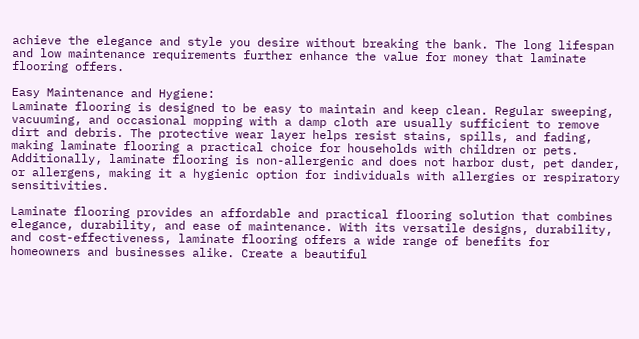achieve the elegance and style you desire without breaking the bank. The long lifespan and low maintenance requirements further enhance the value for money that laminate flooring offers.

Easy Maintenance and Hygiene:
Laminate flooring is designed to be easy to maintain and keep clean. Regular sweeping, vacuuming, and occasional mopping with a damp cloth are usually sufficient to remove dirt and debris. The protective wear layer helps resist stains, spills, and fading, making laminate flooring a practical choice for households with children or pets.
Additionally, laminate flooring is non-allergenic and does not harbor dust, pet dander, or allergens, making it a hygienic option for individuals with allergies or respiratory sensitivities.

Laminate flooring provides an affordable and practical flooring solution that combines elegance, durability, and ease of maintenance. With its versatile designs, durability, and cost-effectiveness, laminate flooring offers a wide range of benefits for homeowners and businesses alike. Create a beautiful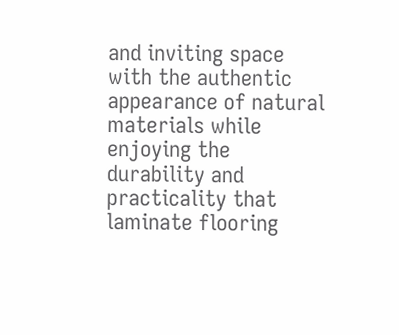and inviting space with the authentic appearance of natural materials while enjoying the durability and practicality that laminate flooring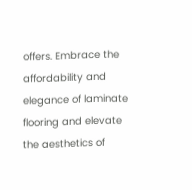offers. Embrace the affordability and elegance of laminate flooring and elevate the aesthetics of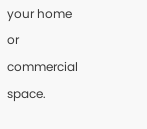your home or commercial space.